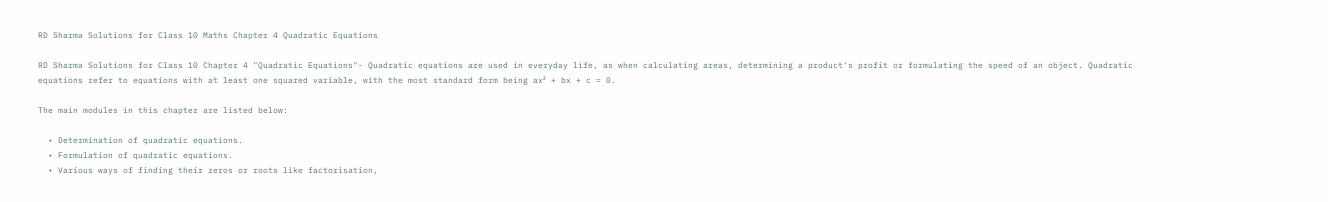RD Sharma Solutions for Class 10 Maths Chapter 4 Quadratic Equations

RD Sharma Solutions for Class 10 Chapter 4 "Quadratic Equations"- Quadratic equations are used in everyday life, as when calculating areas, determining a product's profit or formulating the speed of an object. Quadratic equations refer to equations with at least one squared variable, with the most standard form being ax² + bx + c = 0.

The main modules in this chapter are listed below:

  • Determination of quadratic equations.
  • Formulation of quadratic equations.
  • Various ways of finding their zeros or roots like factorisation,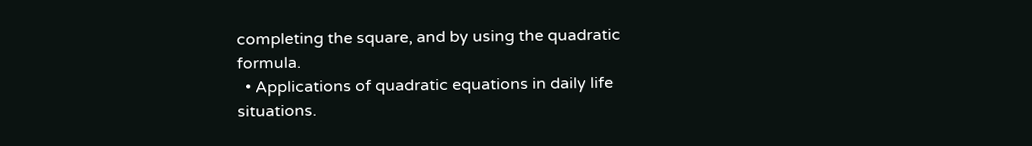completing the square, and by using the quadratic formula.
  • Applications of quadratic equations in daily life situations.